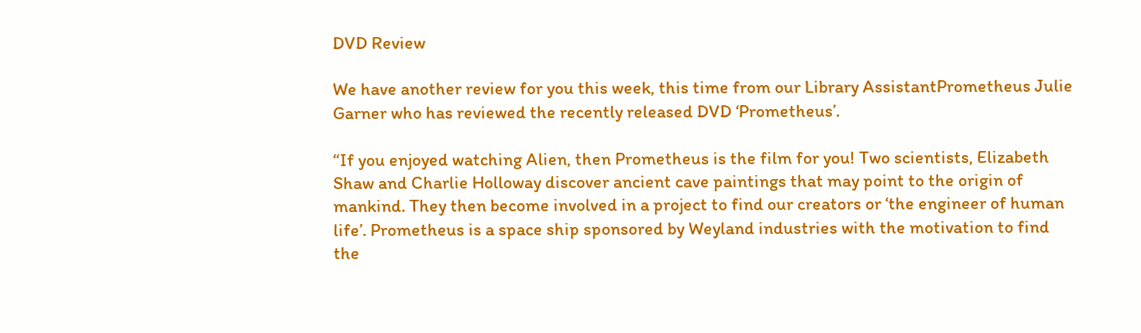DVD Review

We have another review for you this week, this time from our Library AssistantPrometheus Julie Garner who has reviewed the recently released DVD ‘Prometheus’.

“If you enjoyed watching Alien, then Prometheus is the film for you! Two scientists, Elizabeth Shaw and Charlie Holloway discover ancient cave paintings that may point to the origin of mankind. They then become involved in a project to find our creators or ‘the engineer of human life’. Prometheus is a space ship sponsored by Weyland industries with the motivation to find the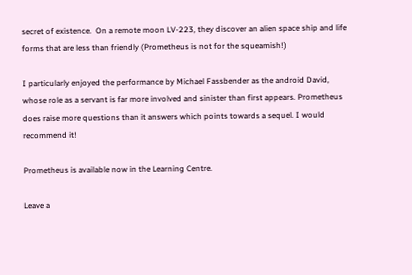secret of existence.  On a remote moon LV-223, they discover an alien space ship and life forms that are less than friendly (Prometheus is not for the squeamish!)

I particularly enjoyed the performance by Michael Fassbender as the android David, whose role as a servant is far more involved and sinister than first appears. Prometheus does raise more questions than it answers which points towards a sequel. I would recommend it!

Prometheus is available now in the Learning Centre.

Leave a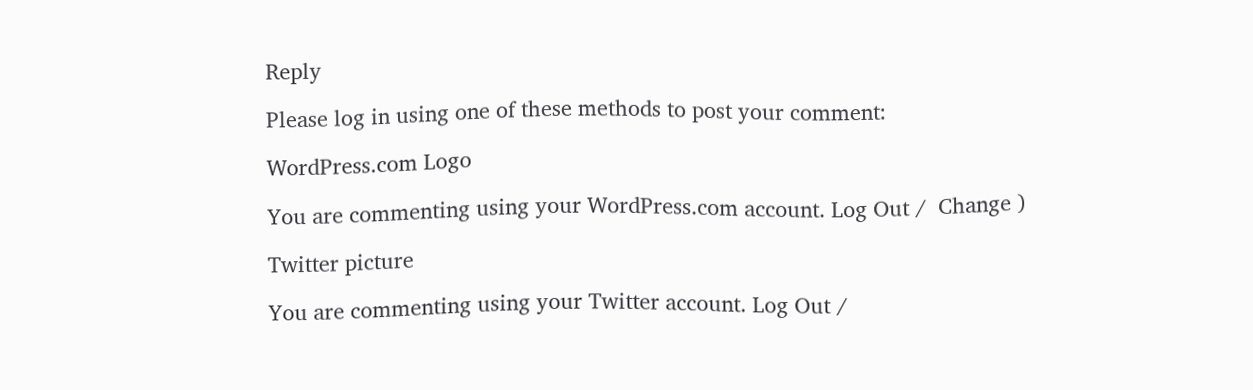Reply

Please log in using one of these methods to post your comment:

WordPress.com Logo

You are commenting using your WordPress.com account. Log Out /  Change )

Twitter picture

You are commenting using your Twitter account. Log Out /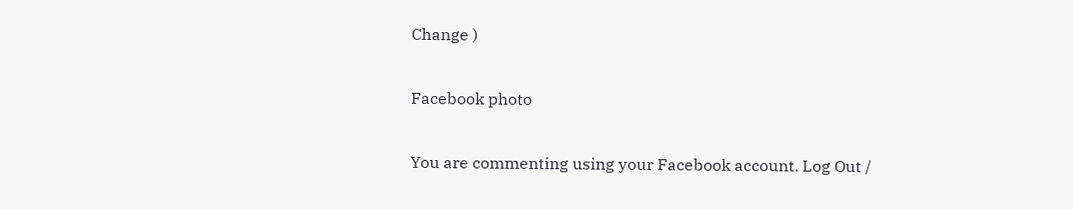Change )

Facebook photo

You are commenting using your Facebook account. Log Out /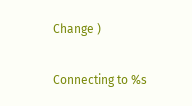Change )

Connecting to %s